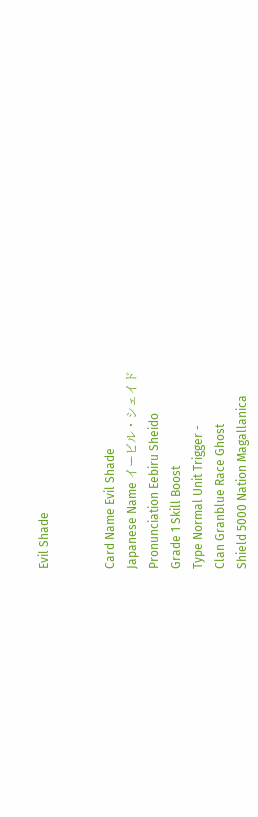Evil Shade


Card Name Evil Shade
Japanese Name イービル・シェイド
Pronunciation Eebiru Sheido
Grade 1 Skill Boost
Type Normal Unit Trigger -
Clan Granblue Race Ghost
Shield 5000 Nation Magallanica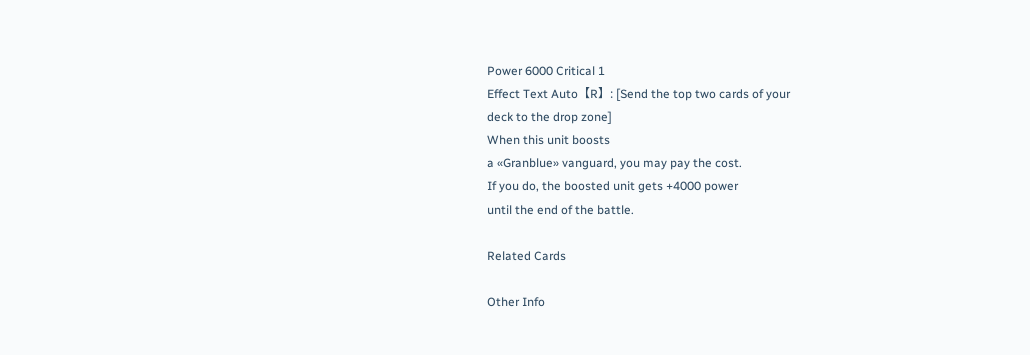Power 6000 Critical 1
Effect Text Auto【R】: [Send the top two cards of your
deck to the drop zone]
When this unit boosts
a «Granblue» vanguard, you may pay the cost.
If you do, the boosted unit gets +4000 power
until the end of the battle.

Related Cards

Other Info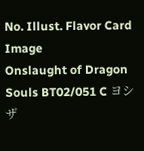No. Illust. Flavor Card Image
Onslaught of Dragon Souls BT02/051 C ヨシザ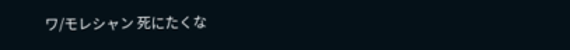ワ/モレシャン 死にたくな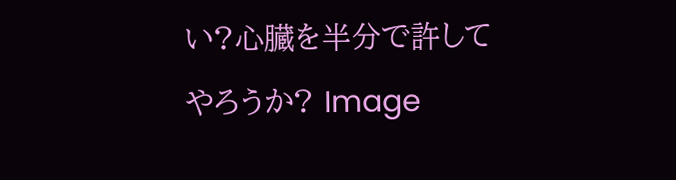い?心臓を半分で許してやろうか? Image